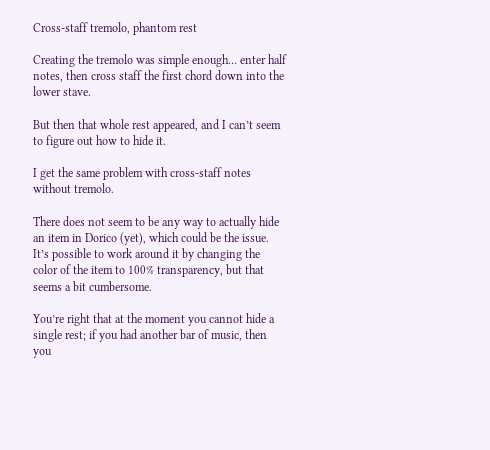Cross-staff tremolo, phantom rest

Creating the tremolo was simple enough… enter half notes, then cross staff the first chord down into the lower stave.

But then that whole rest appeared, and I can’t seem to figure out how to hide it.

I get the same problem with cross-staff notes without tremolo.

There does not seem to be any way to actually hide an item in Dorico (yet), which could be the issue. It’s possible to work around it by changing the color of the item to 100% transparency, but that seems a bit cumbersome.

You’re right that at the moment you cannot hide a single rest; if you had another bar of music, then you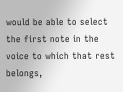would be able to select the first note in the voice to which that rest belongs,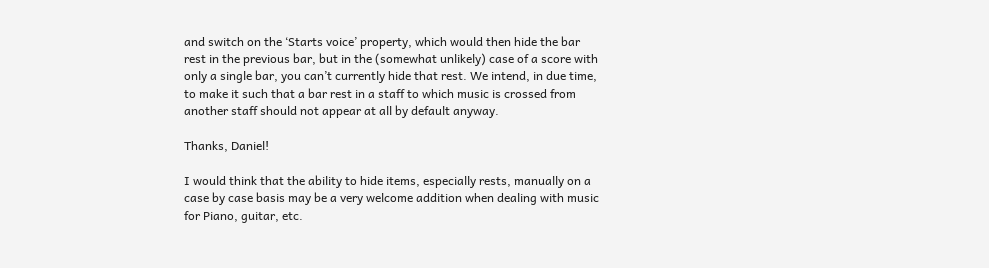and switch on the ‘Starts voice’ property, which would then hide the bar rest in the previous bar, but in the (somewhat unlikely) case of a score with only a single bar, you can’t currently hide that rest. We intend, in due time, to make it such that a bar rest in a staff to which music is crossed from another staff should not appear at all by default anyway.

Thanks, Daniel!

I would think that the ability to hide items, especially rests, manually on a case by case basis may be a very welcome addition when dealing with music for Piano, guitar, etc.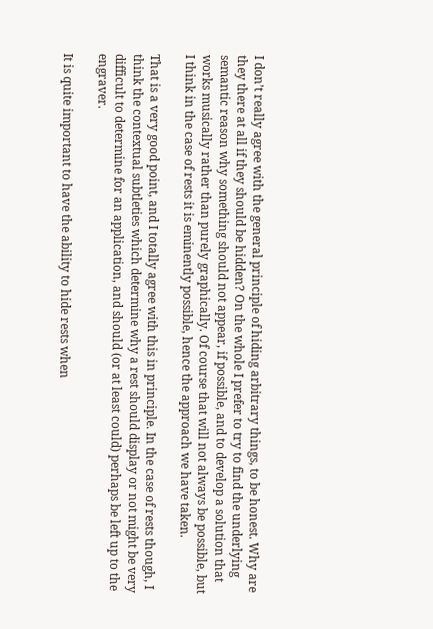I don’t really agree with the general principle of hiding arbitrary things, to be honest. Why are they there at all if they should be hidden? On the whole I prefer to try to find the underlying semantic reason why something should not appear, if possible, and to develop a solution that works musically rather than purely graphically. Of course that will not always be possible, but I think in the case of rests it is eminently possible, hence the approach we have taken.

That is a very good point, and I totally agree with this in principle. In the case of rests though, I think the contextual subtleties which determine why a rest should display or not might be very difficult to determine for an application, and should (or at least could) perhaps be left up to the engraver.

It is quite important to have the ability to hide rests when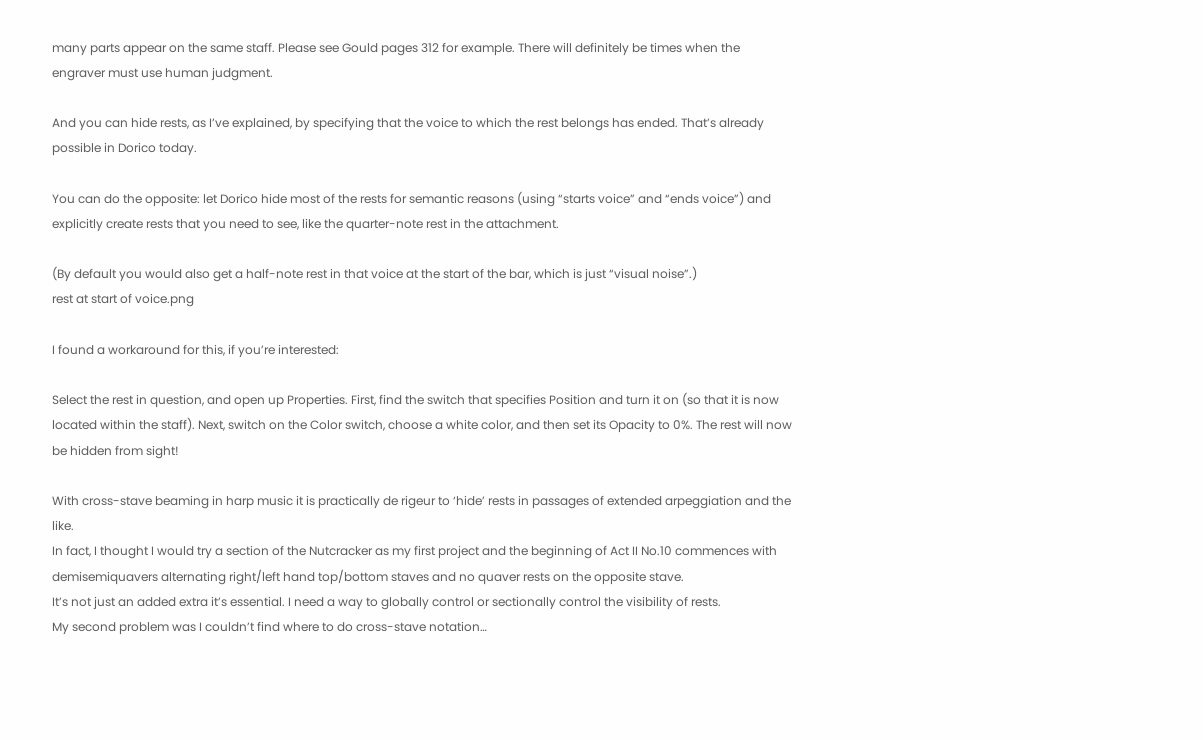many parts appear on the same staff. Please see Gould pages 312 for example. There will definitely be times when the engraver must use human judgment.

And you can hide rests, as I’ve explained, by specifying that the voice to which the rest belongs has ended. That’s already possible in Dorico today.

You can do the opposite: let Dorico hide most of the rests for semantic reasons (using “starts voice” and “ends voice”) and explicitly create rests that you need to see, like the quarter-note rest in the attachment.

(By default you would also get a half-note rest in that voice at the start of the bar, which is just “visual noise”.)
rest at start of voice.png

I found a workaround for this, if you’re interested:

Select the rest in question, and open up Properties. First, find the switch that specifies Position and turn it on (so that it is now located within the staff). Next, switch on the Color switch, choose a white color, and then set its Opacity to 0%. The rest will now be hidden from sight!

With cross-stave beaming in harp music it is practically de rigeur to ‘hide’ rests in passages of extended arpeggiation and the like.
In fact, I thought I would try a section of the Nutcracker as my first project and the beginning of Act II No.10 commences with demisemiquavers alternating right/left hand top/bottom staves and no quaver rests on the opposite stave.
It’s not just an added extra it’s essential. I need a way to globally control or sectionally control the visibility of rests.
My second problem was I couldn’t find where to do cross-stave notation…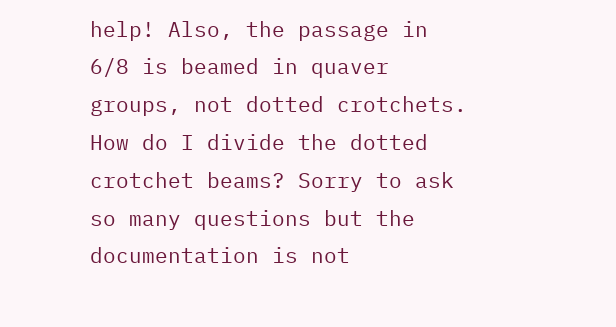help! Also, the passage in 6/8 is beamed in quaver groups, not dotted crotchets. How do I divide the dotted crotchet beams? Sorry to ask so many questions but the documentation is not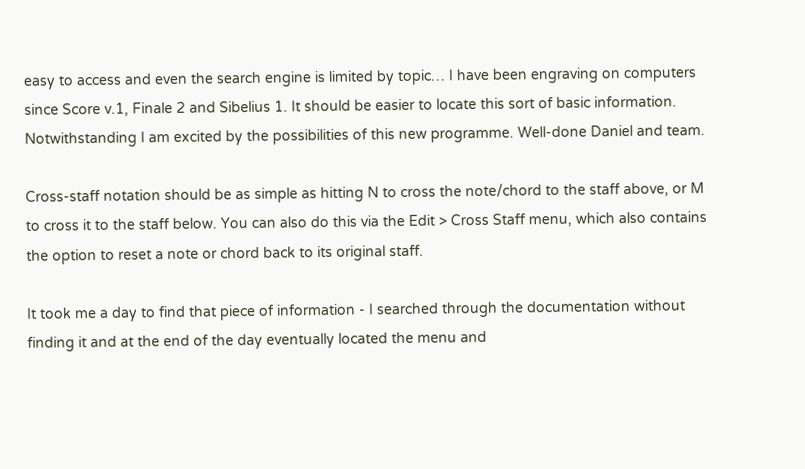easy to access and even the search engine is limited by topic… I have been engraving on computers since Score v.1, Finale 2 and Sibelius 1. It should be easier to locate this sort of basic information. Notwithstanding I am excited by the possibilities of this new programme. Well-done Daniel and team.

Cross-staff notation should be as simple as hitting N to cross the note/chord to the staff above, or M to cross it to the staff below. You can also do this via the Edit > Cross Staff menu, which also contains the option to reset a note or chord back to its original staff.

It took me a day to find that piece of information - I searched through the documentation without finding it and at the end of the day eventually located the menu and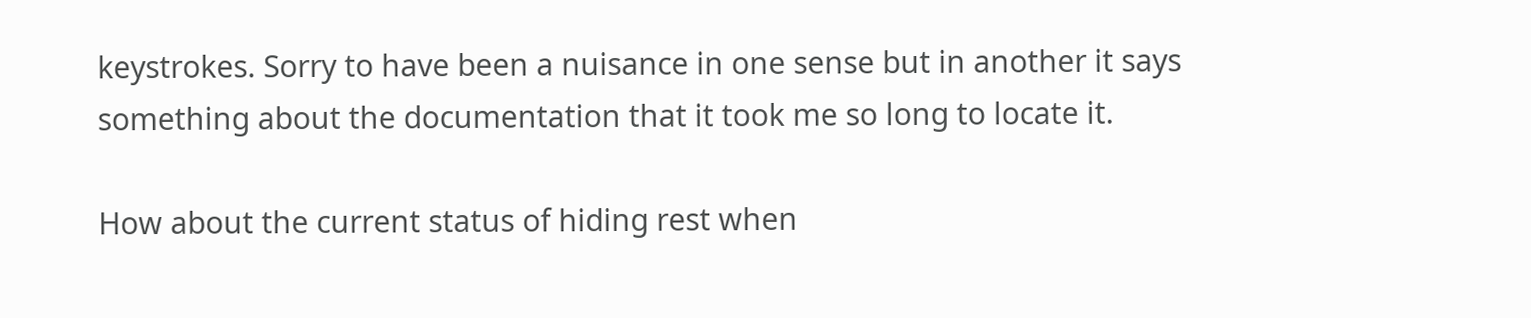keystrokes. Sorry to have been a nuisance in one sense but in another it says something about the documentation that it took me so long to locate it.

How about the current status of hiding rest when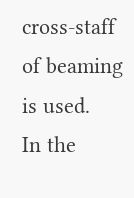cross-staff of beaming is used.
In the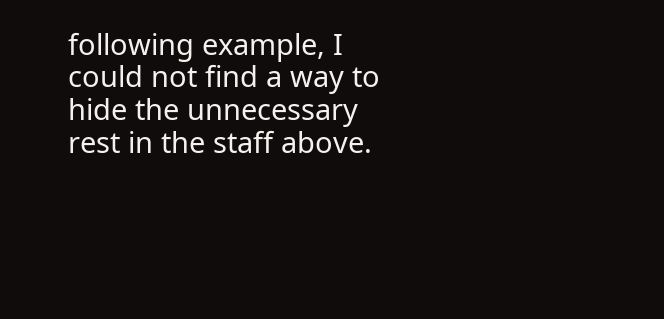following example, I could not find a way to hide the unnecessary rest in the staff above.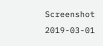Screenshot 2019-03-01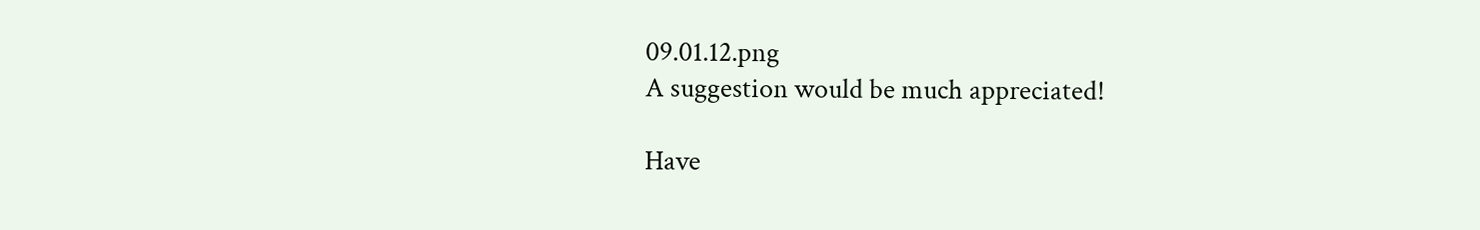09.01.12.png
A suggestion would be much appreciated!

Have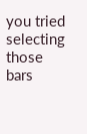you tried selecting those bars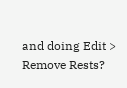and doing Edit > Remove Rests?